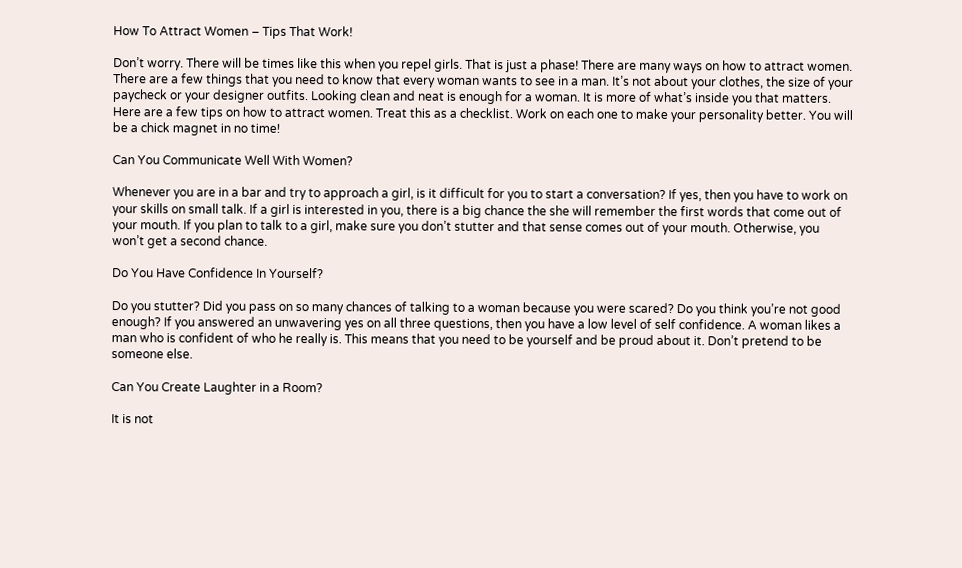How To Attract Women – Tips That Work!

Don’t worry. There will be times like this when you repel girls. That is just a phase! There are many ways on how to attract women. There are a few things that you need to know that every woman wants to see in a man. It’s not about your clothes, the size of your paycheck or your designer outfits. Looking clean and neat is enough for a woman. It is more of what’s inside you that matters. Here are a few tips on how to attract women. Treat this as a checklist. Work on each one to make your personality better. You will be a chick magnet in no time!

Can You Communicate Well With Women?

Whenever you are in a bar and try to approach a girl, is it difficult for you to start a conversation? If yes, then you have to work on your skills on small talk. If a girl is interested in you, there is a big chance the she will remember the first words that come out of your mouth. If you plan to talk to a girl, make sure you don’t stutter and that sense comes out of your mouth. Otherwise, you won’t get a second chance.

Do You Have Confidence In Yourself?

Do you stutter? Did you pass on so many chances of talking to a woman because you were scared? Do you think you’re not good enough? If you answered an unwavering yes on all three questions, then you have a low level of self confidence. A woman likes a man who is confident of who he really is. This means that you need to be yourself and be proud about it. Don’t pretend to be someone else.

Can You Create Laughter in a Room?

It is not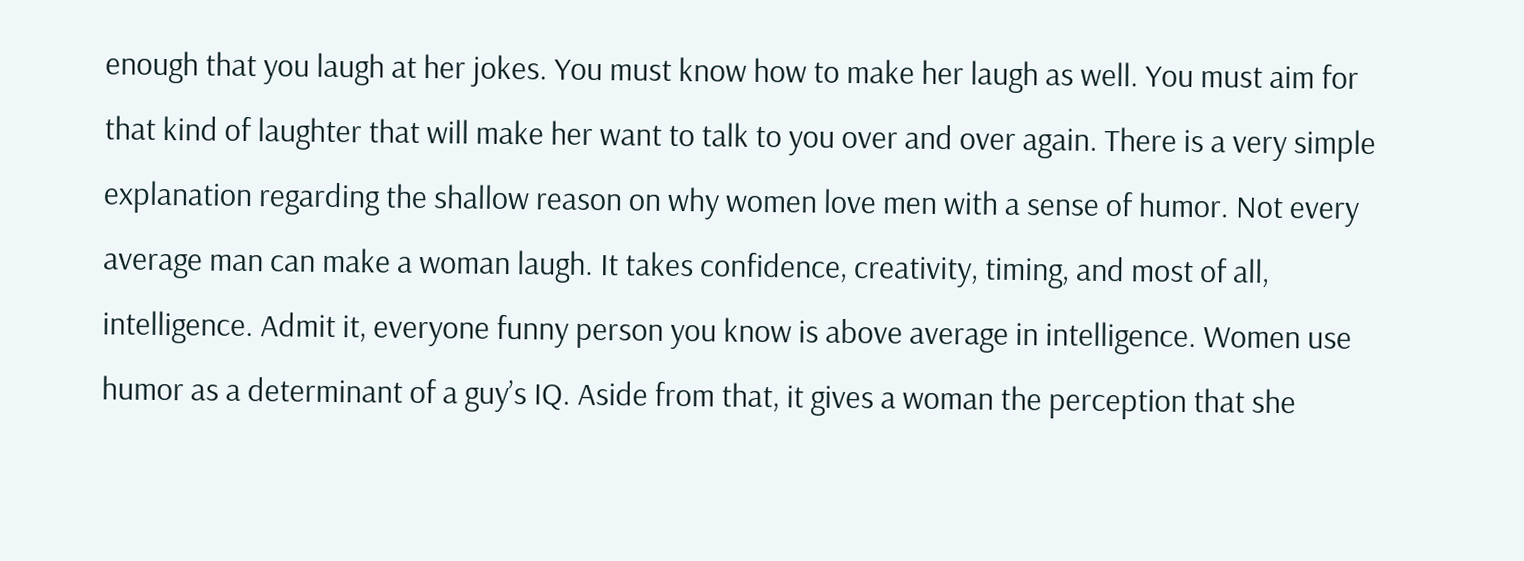enough that you laugh at her jokes. You must know how to make her laugh as well. You must aim for that kind of laughter that will make her want to talk to you over and over again. There is a very simple explanation regarding the shallow reason on why women love men with a sense of humor. Not every average man can make a woman laugh. It takes confidence, creativity, timing, and most of all, intelligence. Admit it, everyone funny person you know is above average in intelligence. Women use humor as a determinant of a guy’s IQ. Aside from that, it gives a woman the perception that she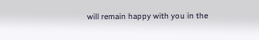will remain happy with you in the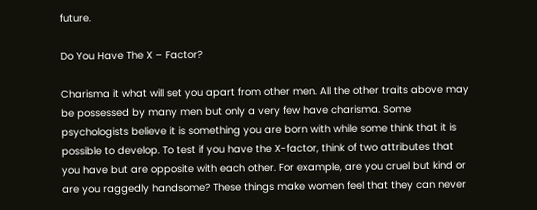future.

Do You Have The X – Factor?

Charisma it what will set you apart from other men. All the other traits above may be possessed by many men but only a very few have charisma. Some psychologists believe it is something you are born with while some think that it is possible to develop. To test if you have the X-factor, think of two attributes that you have but are opposite with each other. For example, are you cruel but kind or are you raggedly handsome? These things make women feel that they can never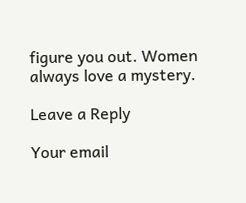figure you out. Women always love a mystery.

Leave a Reply

Your email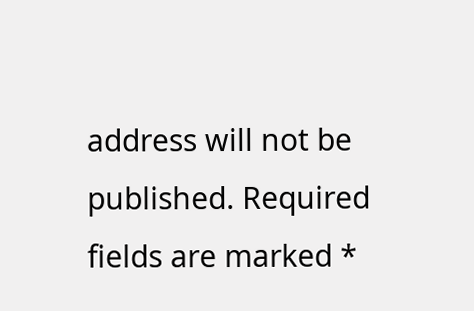address will not be published. Required fields are marked *